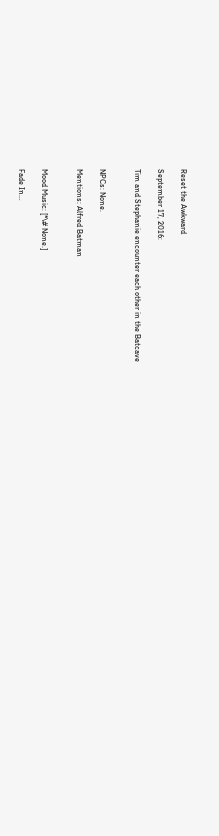Reset the Awkward

September 17, 2016:

Tim and Stephanie encounter each other in the Batcave


NPCs: None.

Mentions: Alfred Batman


Mood Music: [*\# None.]

Fade In…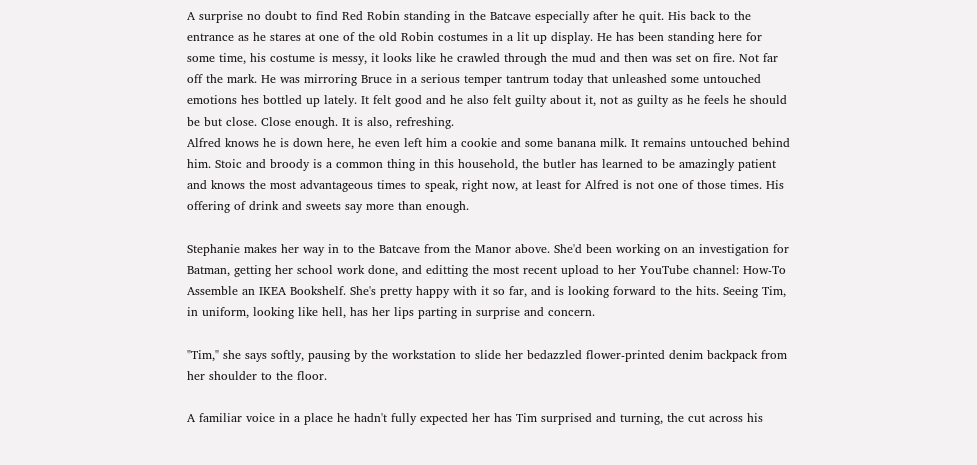A surprise no doubt to find Red Robin standing in the Batcave especially after he quit. His back to the entrance as he stares at one of the old Robin costumes in a lit up display. He has been standing here for some time, his costume is messy, it looks like he crawled through the mud and then was set on fire. Not far off the mark. He was mirroring Bruce in a serious temper tantrum today that unleashed some untouched emotions hes bottled up lately. It felt good and he also felt guilty about it, not as guilty as he feels he should be but close. Close enough. It is also, refreshing.
Alfred knows he is down here, he even left him a cookie and some banana milk. It remains untouched behind him. Stoic and broody is a common thing in this household, the butler has learned to be amazingly patient and knows the most advantageous times to speak, right now, at least for Alfred is not one of those times. His offering of drink and sweets say more than enough.

Stephanie makes her way in to the Batcave from the Manor above. She'd been working on an investigation for Batman, getting her school work done, and editting the most recent upload to her YouTube channel: How-To Assemble an IKEA Bookshelf. She's pretty happy with it so far, and is looking forward to the hits. Seeing Tim, in uniform, looking like hell, has her lips parting in surprise and concern.

"Tim," she says softly, pausing by the workstation to slide her bedazzled flower-printed denim backpack from her shoulder to the floor.

A familiar voice in a place he hadn't fully expected her has Tim surprised and turning, the cut across his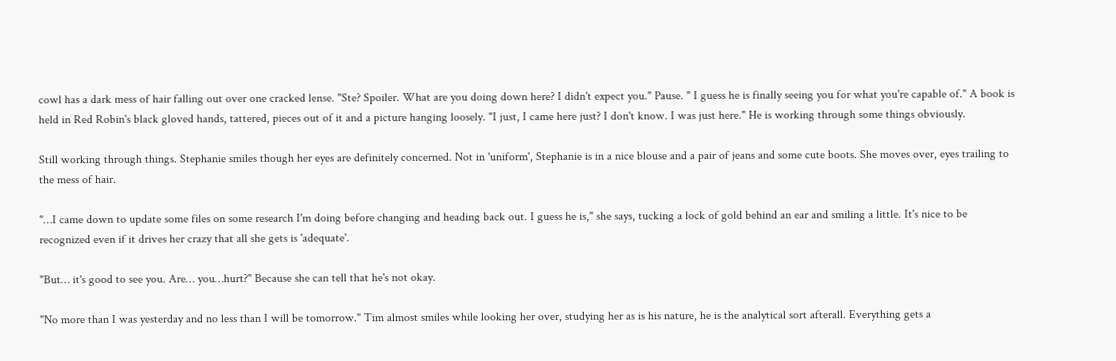cowl has a dark mess of hair falling out over one cracked lense. "Ste? Spoiler. What are you doing down here? I didn't expect you." Pause. " I guess he is finally seeing you for what you're capable of." A book is held in Red Robin's black gloved hands, tattered, pieces out of it and a picture hanging loosely. "I just, I came here just? I don't know. I was just here." He is working through some things obviously.

Still working through things. Stephanie smiles though her eyes are definitely concerned. Not in 'uniform', Stephanie is in a nice blouse and a pair of jeans and some cute boots. She moves over, eyes trailing to the mess of hair.

"…I came down to update some files on some research I'm doing before changing and heading back out. I guess he is," she says, tucking a lock of gold behind an ear and smiling a little. It's nice to be recognized even if it drives her crazy that all she gets is 'adequate'.

"But… it's good to see you. Are… you…hurt?" Because she can tell that he's not okay.

"No more than I was yesterday and no less than I will be tomorrow." Tim almost smiles while looking her over, studying her as is his nature, he is the analytical sort afterall. Everything gets a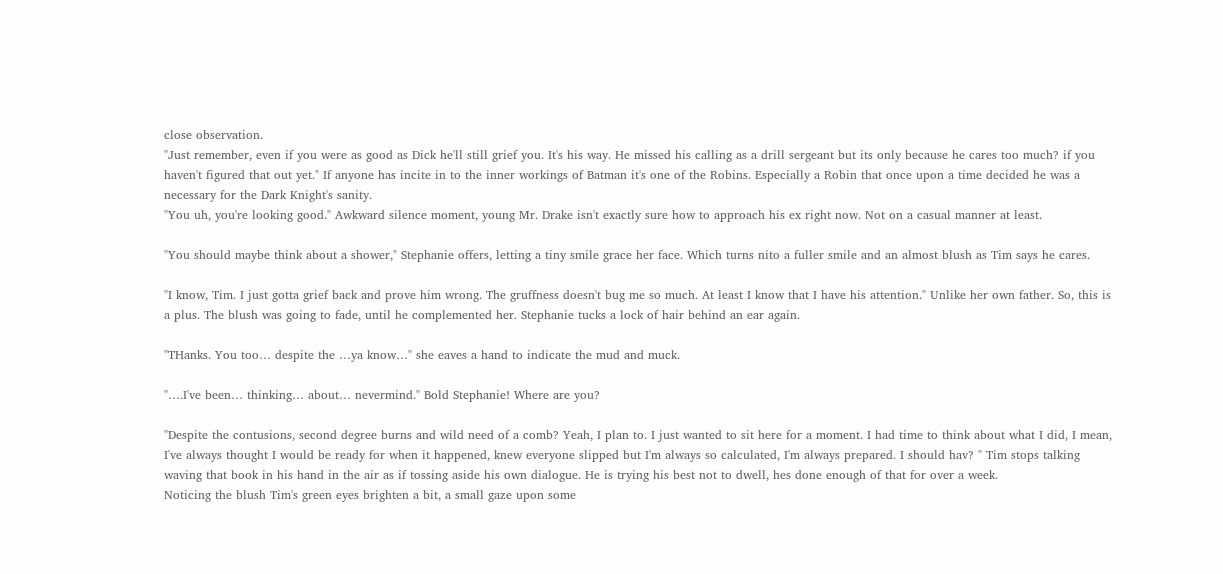close observation.
"Just remember, even if you were as good as Dick he'll still grief you. It's his way. He missed his calling as a drill sergeant but its only because he cares too much? if you haven't figured that out yet." If anyone has incite in to the inner workings of Batman it's one of the Robins. Especially a Robin that once upon a time decided he was a necessary for the Dark Knight's sanity.
"You uh, you're looking good." Awkward silence moment, young Mr. Drake isn't exactly sure how to approach his ex right now. Not on a casual manner at least.

"You should maybe think about a shower," Stephanie offers, letting a tiny smile grace her face. Which turns nito a fuller smile and an almost blush as Tim says he cares.

"I know, Tim. I just gotta grief back and prove him wrong. The gruffness doesn't bug me so much. At least I know that I have his attention." Unlike her own father. So, this is a plus. The blush was going to fade, until he complemented her. Stephanie tucks a lock of hair behind an ear again.

"THanks. You too… despite the …ya know…" she eaves a hand to indicate the mud and muck.

"….I've been… thinking… about… nevermind." Bold Stephanie! Where are you?

"Despite the contusions, second degree burns and wild need of a comb? Yeah, I plan to. I just wanted to sit here for a moment. I had time to think about what I did, I mean, I've always thought I would be ready for when it happened, knew everyone slipped but I'm always so calculated, I'm always prepared. I should hav? " Tim stops talking waving that book in his hand in the air as if tossing aside his own dialogue. He is trying his best not to dwell, hes done enough of that for over a week.
Noticing the blush Tim's green eyes brighten a bit, a small gaze upon some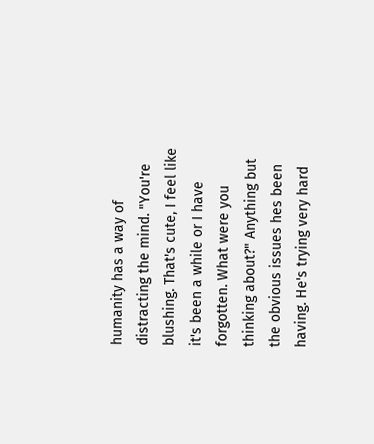humanity has a way of distracting the mind. "You're blushing. That's cute, I feel like it's been a while or I have forgotten. What were you thinking about?" Anything but the obvious issues hes been having. He's trying very hard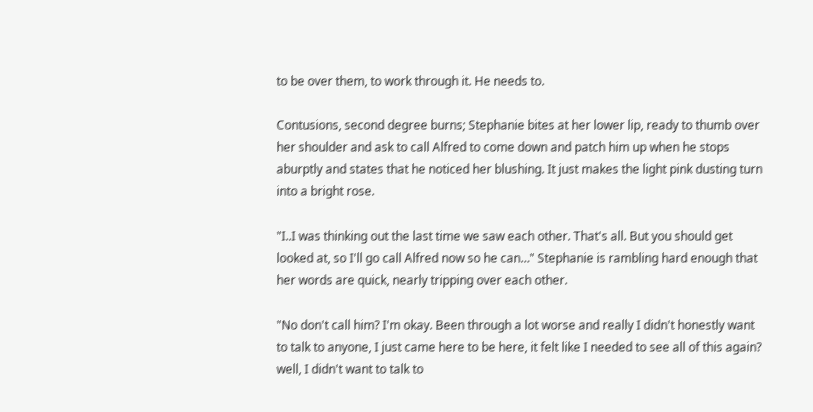to be over them, to work through it. He needs to.

Contusions, second degree burns; Stephanie bites at her lower lip, ready to thumb over her shoulder and ask to call Alfred to come down and patch him up when he stops aburptly and states that he noticed her blushing. It just makes the light pink dusting turn into a bright rose.

"I..I was thinking out the last time we saw each other. That's all. But you should get looked at, so I'll go call Alfred now so he can…" Stephanie is rambling hard enough that her words are quick, nearly tripping over each other.

"No don't call him? I'm okay. Been through a lot worse and really I didn't honestly want to talk to anyone, I just came here to be here, it felt like I needed to see all of this again? well, I didn't want to talk to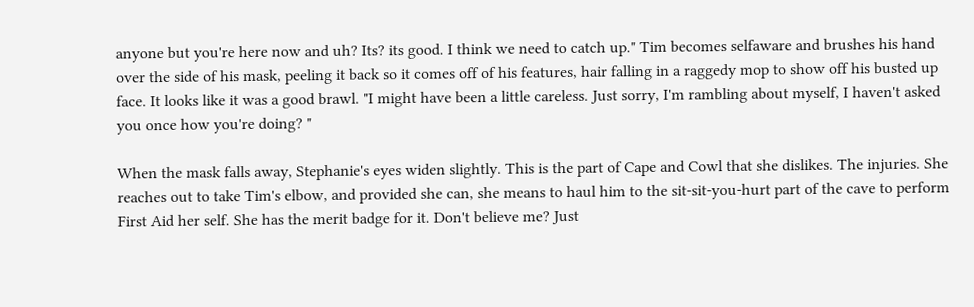anyone but you're here now and uh? Its? its good. I think we need to catch up." Tim becomes selfaware and brushes his hand over the side of his mask, peeling it back so it comes off of his features, hair falling in a raggedy mop to show off his busted up face. It looks like it was a good brawl. "I might have been a little careless. Just sorry, I'm rambling about myself, I haven't asked you once how you're doing? "

When the mask falls away, Stephanie's eyes widen slightly. This is the part of Cape and Cowl that she dislikes. The injuries. She reaches out to take Tim's elbow, and provided she can, she means to haul him to the sit-sit-you-hurt part of the cave to perform First Aid her self. She has the merit badge for it. Don't believe me? Just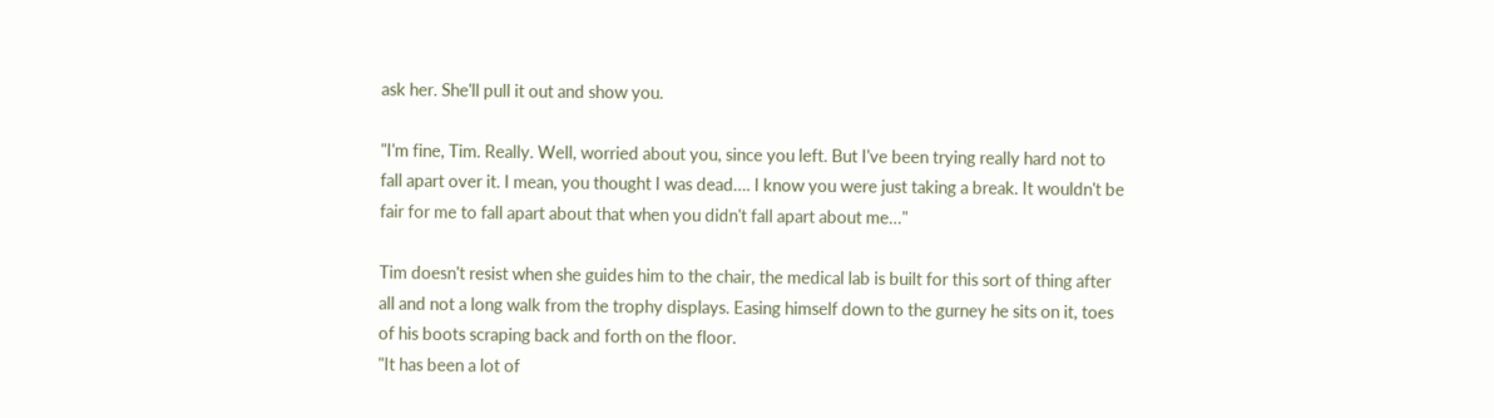ask her. She'll pull it out and show you.

"I'm fine, Tim. Really. Well, worried about you, since you left. But I've been trying really hard not to fall apart over it. I mean, you thought I was dead…. I know you were just taking a break. It wouldn't be fair for me to fall apart about that when you didn't fall apart about me…"

Tim doesn't resist when she guides him to the chair, the medical lab is built for this sort of thing after all and not a long walk from the trophy displays. Easing himself down to the gurney he sits on it, toes of his boots scraping back and forth on the floor.
"It has been a lot of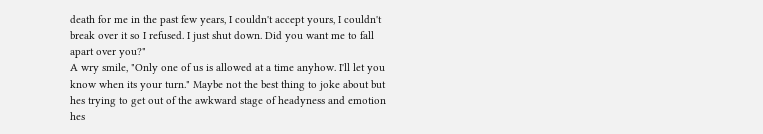death for me in the past few years, I couldn't accept yours, I couldn't break over it so I refused. I just shut down. Did you want me to fall apart over you?"
A wry smile, "Only one of us is allowed at a time anyhow. I'll let you know when its your turn." Maybe not the best thing to joke about but hes trying to get out of the awkward stage of headyness and emotion hes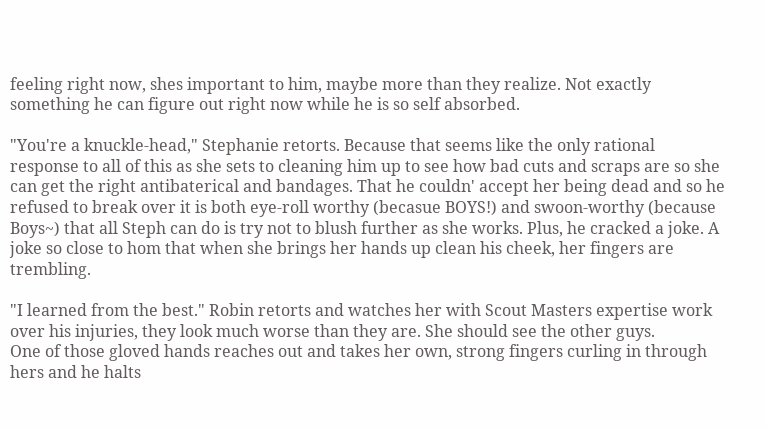feeling right now, shes important to him, maybe more than they realize. Not exactly something he can figure out right now while he is so self absorbed.

"You're a knuckle-head," Stephanie retorts. Because that seems like the only rational response to all of this as she sets to cleaning him up to see how bad cuts and scraps are so she can get the right antibaterical and bandages. That he couldn' accept her being dead and so he refused to break over it is both eye-roll worthy (becasue BOYS!) and swoon-worthy (because Boys~) that all Steph can do is try not to blush further as she works. Plus, he cracked a joke. A joke so close to hom that when she brings her hands up clean his cheek, her fingers are trembling.

"I learned from the best." Robin retorts and watches her with Scout Masters expertise work over his injuries, they look much worse than they are. She should see the other guys.
One of those gloved hands reaches out and takes her own, strong fingers curling in through hers and he halts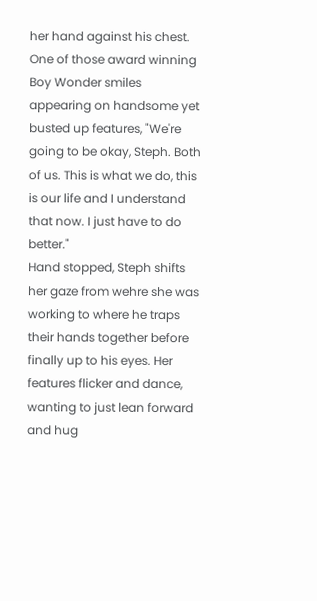her hand against his chest. One of those award winning Boy Wonder smiles appearing on handsome yet busted up features, "We're going to be okay, Steph. Both of us. This is what we do, this is our life and I understand that now. I just have to do better."
Hand stopped, Steph shifts her gaze from wehre she was working to where he traps their hands together before finally up to his eyes. Her features flicker and dance, wanting to just lean forward and hug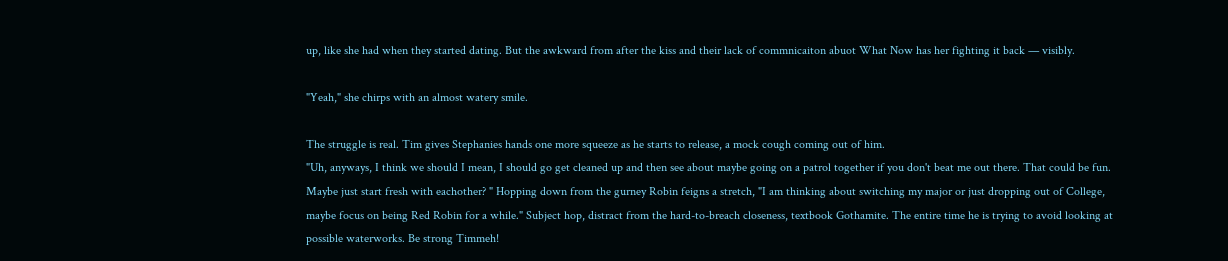up, like she had when they started dating. But the awkward from after the kiss and their lack of commnicaiton abuot What Now has her fighting it back — visibly.

"Yeah," she chirps with an almost watery smile.

The struggle is real. Tim gives Stephanies hands one more squeeze as he starts to release, a mock cough coming out of him.
"Uh, anyways, I think we should I mean, I should go get cleaned up and then see about maybe going on a patrol together if you don't beat me out there. That could be fun. Maybe just start fresh with eachother? " Hopping down from the gurney Robin feigns a stretch, "I am thinking about switching my major or just dropping out of College, maybe focus on being Red Robin for a while." Subject hop, distract from the hard-to-breach closeness, textbook Gothamite. The entire time he is trying to avoid looking at possible waterworks. Be strong Timmeh!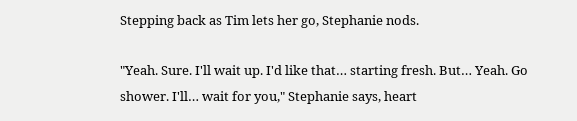Stepping back as Tim lets her go, Stephanie nods.

"Yeah. Sure. I'll wait up. I'd like that… starting fresh. But… Yeah. Go shower. I'll… wait for you," Stephanie says, heart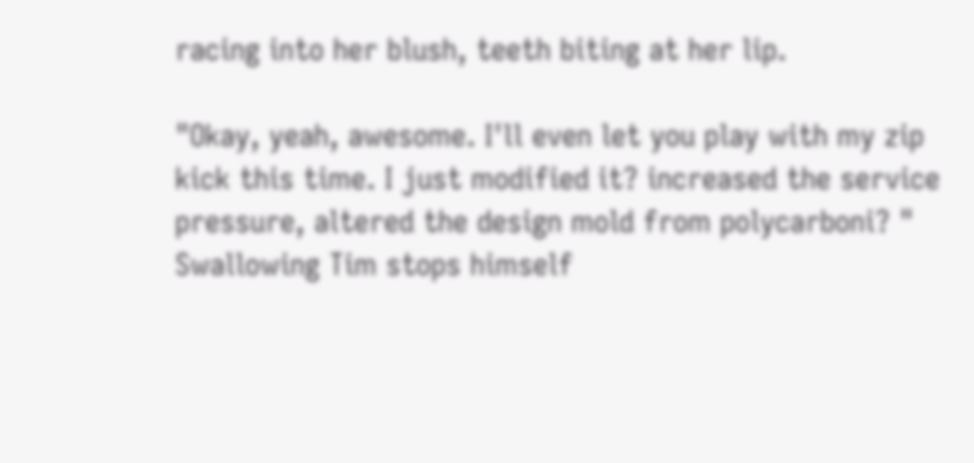racing into her blush, teeth biting at her lip.

"Okay, yeah, awesome. I'll even let you play with my zip kick this time. I just modified it? increased the service pressure, altered the design mold from polycarboni? " Swallowing Tim stops himself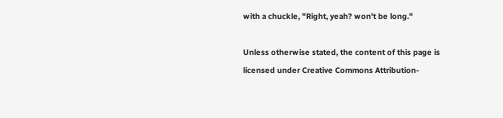with a chuckle, "Right, yeah? won't be long."

Unless otherwise stated, the content of this page is licensed under Creative Commons Attribution-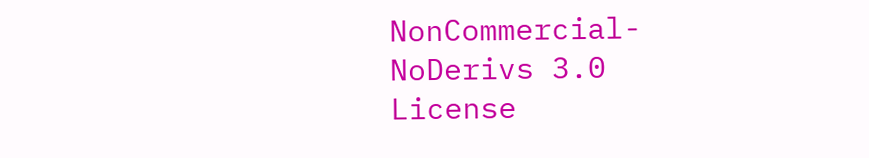NonCommercial-NoDerivs 3.0 License